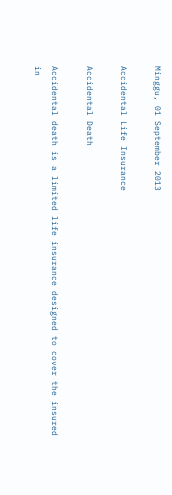Minggu, 01 September 2013

Accidental Life Insurance

Accidental Death

Accidental death is a limited life insurance designed to cover the insured in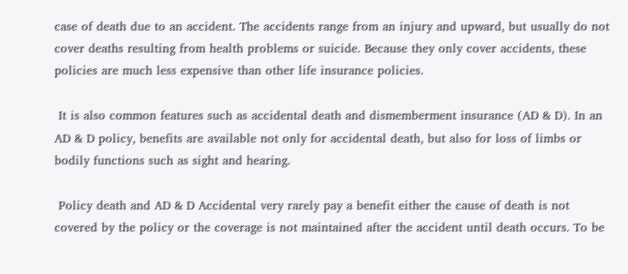case of death due to an accident. The accidents range from an injury and upward, but usually do not cover deaths resulting from health problems or suicide. Because they only cover accidents, these policies are much less expensive than other life insurance policies.

 It is also common features such as accidental death and dismemberment insurance (AD & D). In an AD & D policy, benefits are available not only for accidental death, but also for loss of limbs or bodily functions such as sight and hearing.

 Policy death and AD & D Accidental very rarely pay a benefit either the cause of death is not covered by the policy or the coverage is not maintained after the accident until death occurs. To be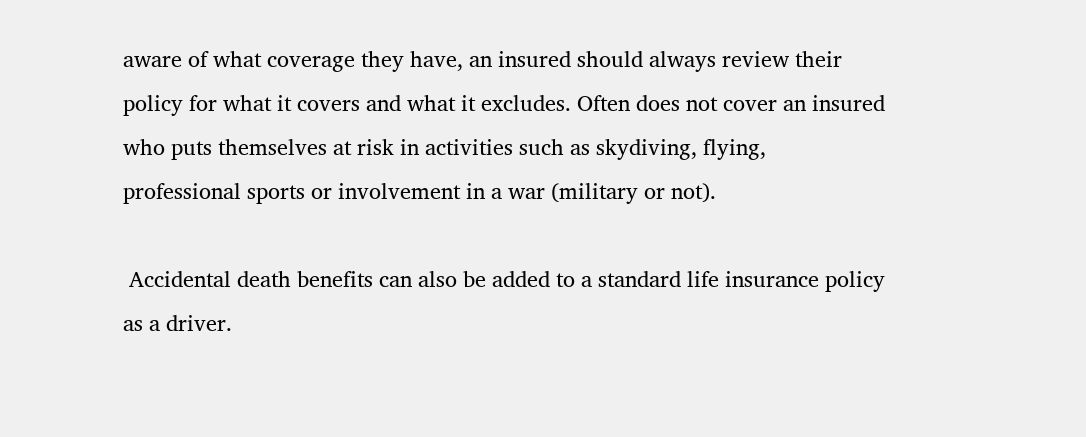aware of what coverage they have, an insured should always review their policy for what it covers and what it excludes. Often does not cover an insured who puts themselves at risk in activities such as skydiving, flying, professional sports or involvement in a war (military or not).

 Accidental death benefits can also be added to a standard life insurance policy as a driver.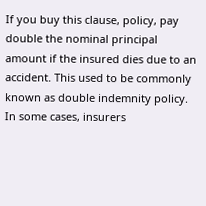If you buy this clause, policy, pay double the nominal principal amount if the insured dies due to an accident. This used to be commonly known as double indemnity policy. In some cases, insurers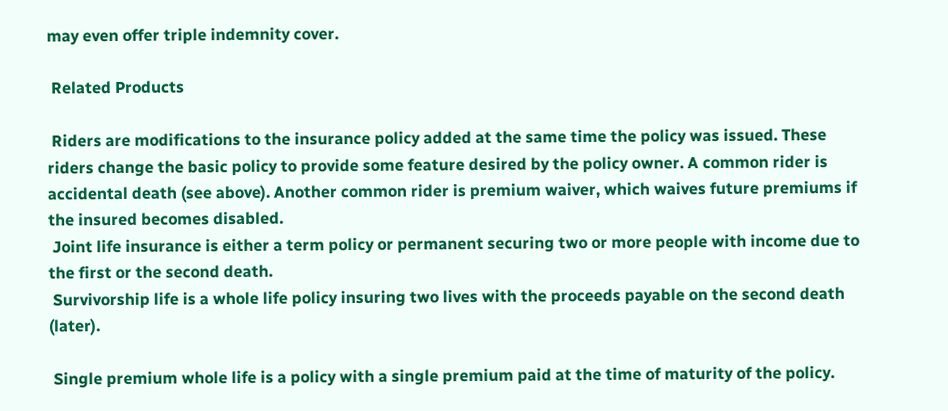may even offer triple indemnity cover.

 Related Products

 Riders are modifications to the insurance policy added at the same time the policy was issued. These riders change the basic policy to provide some feature desired by the policy owner. A common rider is accidental death (see above). Another common rider is premium waiver, which waives future premiums if the insured becomes disabled.
 Joint life insurance is either a term policy or permanent securing two or more people with income due to the first or the second death.
 Survivorship life is a whole life policy insuring two lives with the proceeds payable on the second death (later).

 Single premium whole life is a policy with a single premium paid at the time of maturity of the policy.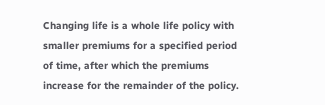Changing life is a whole life policy with smaller premiums for a specified period of time, after which the premiums increase for the remainder of the policy.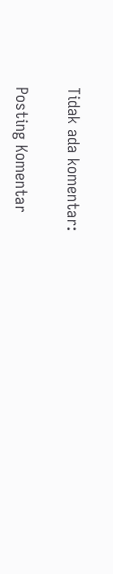Tidak ada komentar:

Posting Komentar